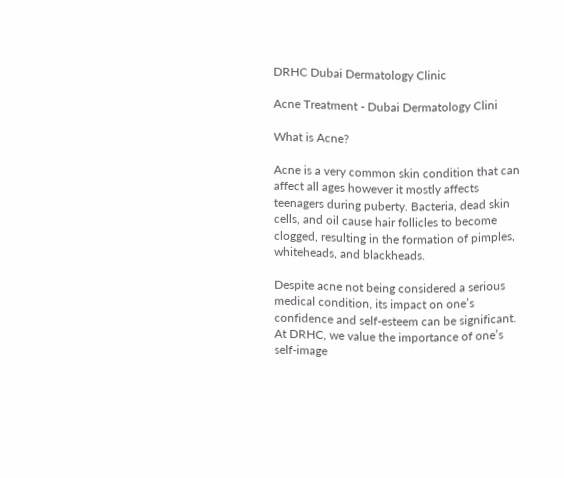DRHC Dubai Dermatology Clinic

Acne Treatment - Dubai Dermatology Clini

What is Acne?

Acne is a very common skin condition that can affect all ages however it mostly affects teenagers during puberty. Bacteria, dead skin cells, and oil cause hair follicles to become clogged, resulting in the formation of pimples, whiteheads, and blackheads.

Despite acne not being considered a serious medical condition, its impact on one’s confidence and self-esteem can be significant. At DRHC, we value the importance of one’s self-image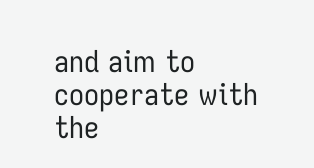and aim to cooperate with the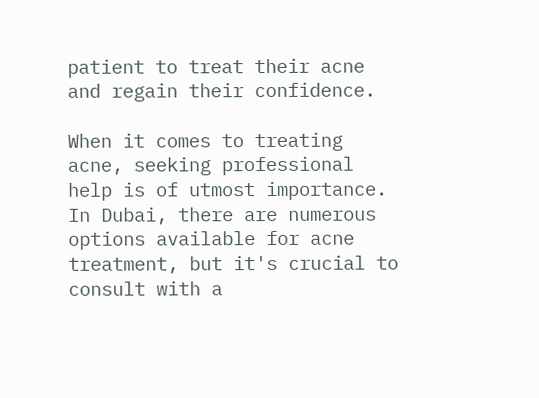patient to treat their acne and regain their confidence.

When it comes to treating acne, seeking professional help is of utmost importance. In Dubai, there are numerous options available for acne treatment, but it's crucial to consult with a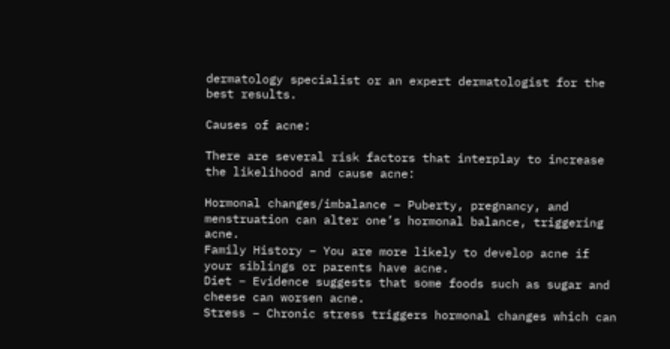dermatology specialist or an expert dermatologist for the best results.

Causes of acne:

There are several risk factors that interplay to increase the likelihood and cause acne:

Hormonal changes/imbalance – Puberty, pregnancy, and menstruation can alter one’s hormonal balance, triggering acne.
Family History – You are more likely to develop acne if your siblings or parents have acne.
Diet – Evidence suggests that some foods such as sugar and cheese can worsen acne.
Stress – Chronic stress triggers hormonal changes which can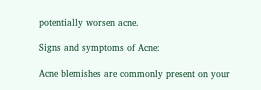potentially worsen acne.

Signs and symptoms of Acne:

Acne blemishes are commonly present on your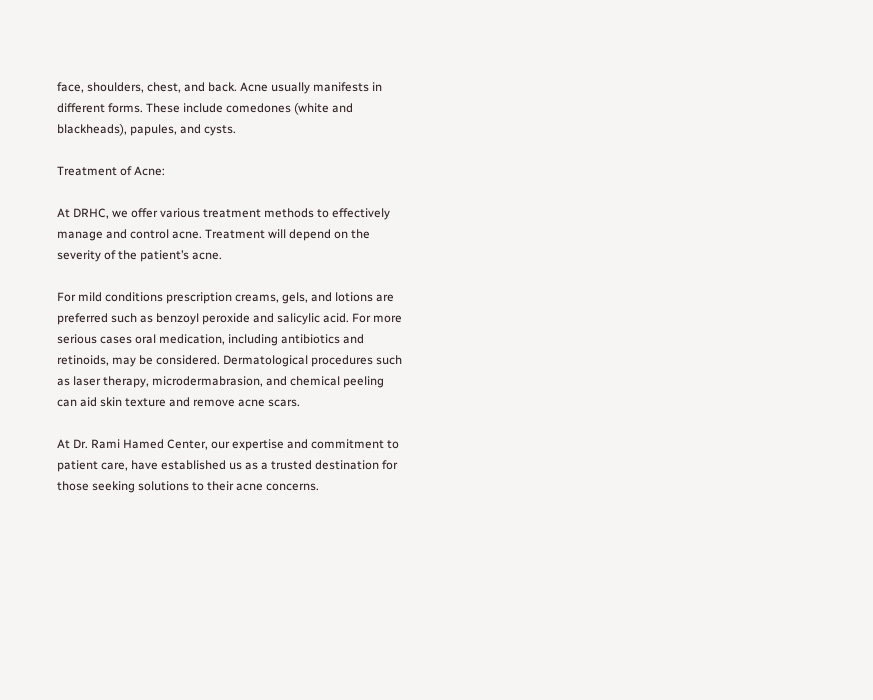face, shoulders, chest, and back. Acne usually manifests in different forms. These include comedones (white and blackheads), papules, and cysts.

Treatment of Acne:

At DRHC, we offer various treatment methods to effectively manage and control acne. Treatment will depend on the severity of the patient’s acne.

For mild conditions prescription creams, gels, and lotions are preferred such as benzoyl peroxide and salicylic acid. For more serious cases oral medication, including antibiotics and retinoids, may be considered. Dermatological procedures such as laser therapy, microdermabrasion, and chemical peeling can aid skin texture and remove acne scars.

At Dr. Rami Hamed Center, our expertise and commitment to patient care, have established us as a trusted destination for those seeking solutions to their acne concerns.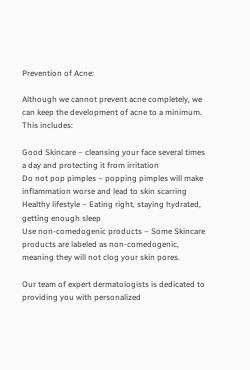Prevention of Acne:

Although we cannot prevent acne completely, we can keep the development of acne to a minimum. This includes:

Good Skincare – cleansing your face several times a day and protecting it from irritation
Do not pop pimples – popping pimples will make inflammation worse and lead to skin scarring
Healthy lifestyle – Eating right, staying hydrated, getting enough sleep
Use non-comedogenic products – Some Skincare products are labeled as non-comedogenic, meaning they will not clog your skin pores.

Our team of expert dermatologists is dedicated to providing you with personalized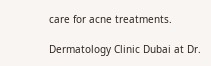care for acne treatments.

Dermatology Clinic Dubai at Dr.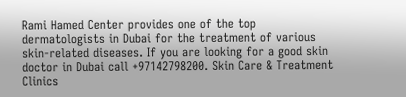Rami Hamed Center provides one of the top dermatologists in Dubai for the treatment of various skin-related diseases. If you are looking for a good skin doctor in Dubai call +97142798200. Skin Care & Treatment Clinics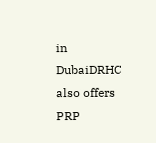in DubaiDRHC also offers PRP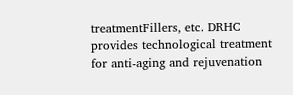treatmentFillers, etc. DRHC provides technological treatment for anti-aging and rejuvenation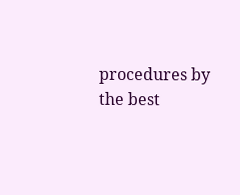procedures by the best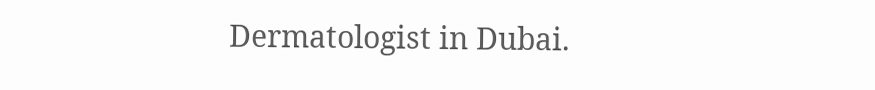Dermatologist in Dubai.